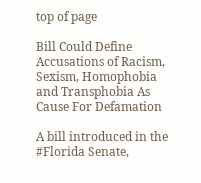top of page

Bill Could Define Accusations of Racism, Sexism, Homophobia and Transphobia As Cause For Defamation

A bill introduced in the #Florida Senate,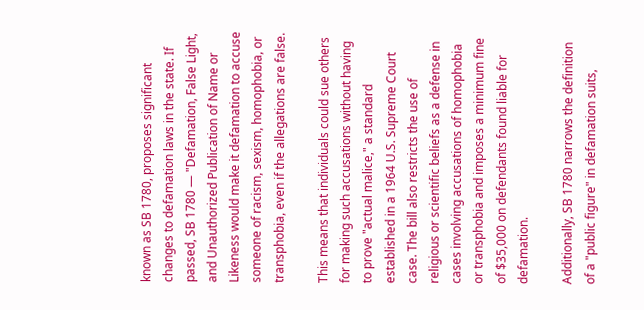known as SB 1780, proposes significant changes to defamation laws in the state. If passed, SB 1780 — "Defamation, False Light, and Unauthorized Publication of Name or Likeness would make it defamation to accuse someone of racism, sexism, homophobia, or transphobia, even if the allegations are false.

This means that individuals could sue others for making such accusations without having to prove "actual malice," a standard established in a 1964 U.S. Supreme Court case. The bill also restricts the use of religious or scientific beliefs as a defense in cases involving accusations of homophobia or transphobia and imposes a minimum fine of $35,000 on defendants found liable for defamation.

Additionally, SB 1780 narrows the definition of a "public figure" in defamation suits,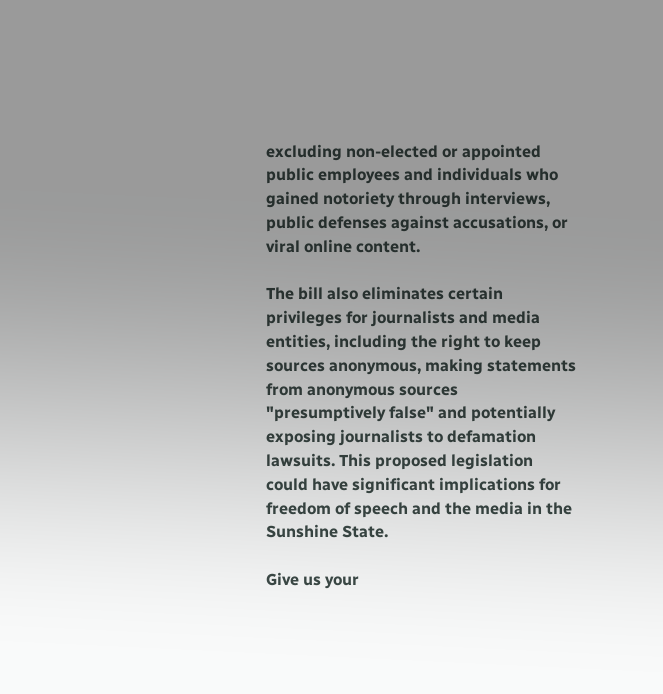excluding non-elected or appointed public employees and individuals who gained notoriety through interviews, public defenses against accusations, or viral online content.

The bill also eliminates certain privileges for journalists and media entities, including the right to keep sources anonymous, making statements from anonymous sources "presumptively false" and potentially exposing journalists to defamation lawsuits. This proposed legislation could have significant implications for freedom of speech and the media in the Sunshine State.

Give us your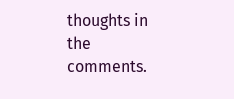thoughts in the comments.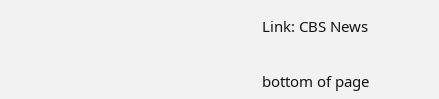Link: CBS News


bottom of page